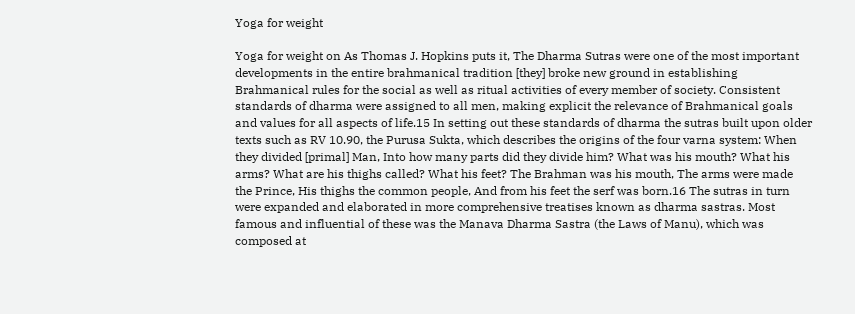Yoga for weight

Yoga for weight on As Thomas J. Hopkins puts it, The Dharma Sutras were one of the most important developments in the entire brahmanical tradition [they] broke new ground in establishing Brahmanical rules for the social as well as ritual activities of every member of society. Consistent standards of dharma were assigned to all men, making explicit the relevance of Brahmanical goals and values for all aspects of life.15 In setting out these standards of dharma the sutras built upon older texts such as RV 10.90, the Purusa Sukta, which describes the origins of the four varna system: When they divided [primal] Man, Into how many parts did they divide him? What was his mouth? What his arms? What are his thighs called? What his feet? The Brahman was his mouth, The arms were made the Prince, His thighs the common people, And from his feet the serf was born.16 The sutras in turn were expanded and elaborated in more comprehensive treatises known as dharma sastras. Most famous and influential of these was the Manava Dharma Sastra (the Laws of Manu), which was composed at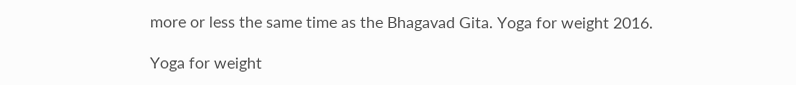more or less the same time as the Bhagavad Gita. Yoga for weight 2016.

Yoga for weight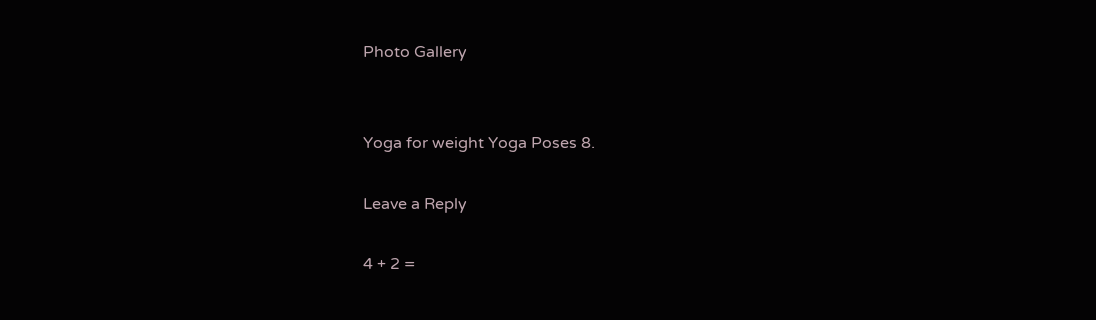Photo Gallery


Yoga for weight Yoga Poses 8.

Leave a Reply

4 + 2 =